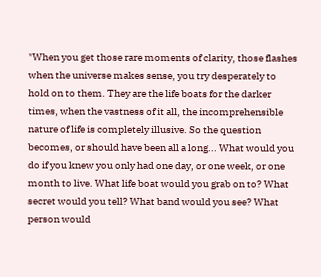"When you get those rare moments of clarity, those flashes when the universe makes sense, you try desperately to hold on to them. They are the life boats for the darker times, when the vastness of it all, the incomprehensible nature of life is completely illusive. So the question becomes, or should have been all a long... What would you do if you knew you only had one day, or one week, or one month to live. What life boat would you grab on to? What secret would you tell? What band would you see? What person would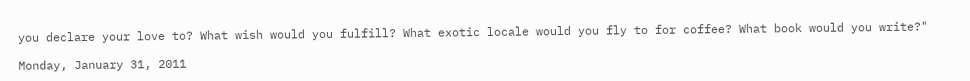you declare your love to? What wish would you fulfill? What exotic locale would you fly to for coffee? What book would you write?"

Monday, January 31, 2011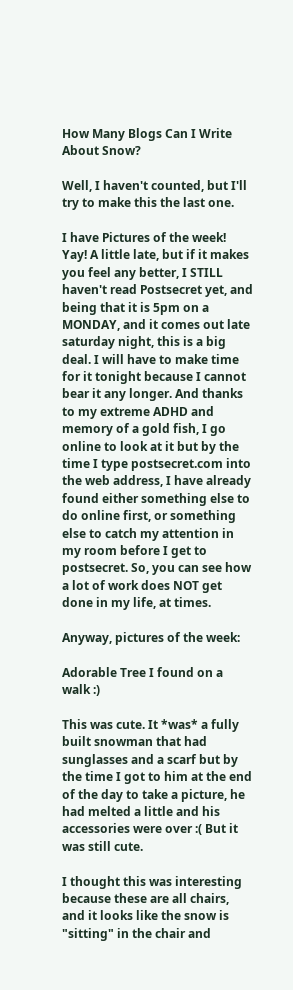How Many Blogs Can I Write About Snow?

Well, I haven't counted, but I'll try to make this the last one.

I have Pictures of the week! Yay! A little late, but if it makes you feel any better, I STILL haven't read Postsecret yet, and being that it is 5pm on a MONDAY, and it comes out late saturday night, this is a big deal. I will have to make time for it tonight because I cannot bear it any longer. And thanks to my extreme ADHD and memory of a gold fish, I go online to look at it but by the time I type postsecret.com into the web address, I have already found either something else to do online first, or something else to catch my attention in my room before I get to postsecret. So, you can see how a lot of work does NOT get done in my life, at times.

Anyway, pictures of the week:

Adorable Tree I found on a walk :)

This was cute. It *was* a fully built snowman that had sunglasses and a scarf but by the time I got to him at the end of the day to take a picture, he had melted a little and his accessories were over :( But it was still cute.

I thought this was interesting because these are all chairs, and it looks like the snow is "sitting" in the chair and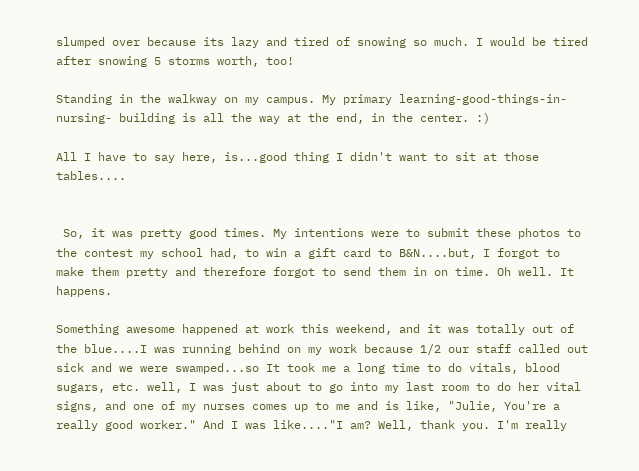slumped over because its lazy and tired of snowing so much. I would be tired after snowing 5 storms worth, too!

Standing in the walkway on my campus. My primary learning-good-things-in-nursing- building is all the way at the end, in the center. :)

All I have to say here, is...good thing I didn't want to sit at those tables....


 So, it was pretty good times. My intentions were to submit these photos to the contest my school had, to win a gift card to B&N....but, I forgot to make them pretty and therefore forgot to send them in on time. Oh well. It happens.

Something awesome happened at work this weekend, and it was totally out of the blue....I was running behind on my work because 1/2 our staff called out sick and we were swamped...so It took me a long time to do vitals, blood sugars, etc. well, I was just about to go into my last room to do her vital signs, and one of my nurses comes up to me and is like, "Julie, You're a really good worker." And I was like...."I am? Well, thank you. I'm really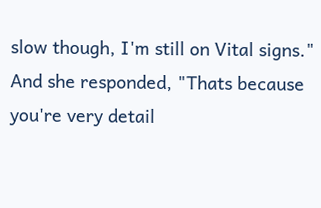slow though, I'm still on Vital signs." And she responded, "Thats because you're very detail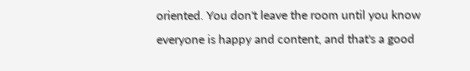oriented. You don't leave the room until you know everyone is happy and content, and that's a good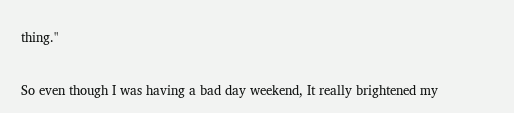thing."

So even though I was having a bad day weekend, It really brightened my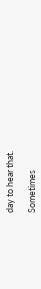day to hear that.

Sometimes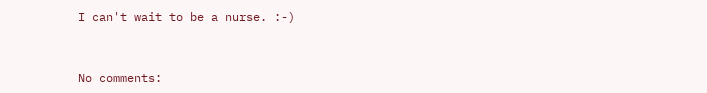I can't wait to be a nurse. :-)


No comments: